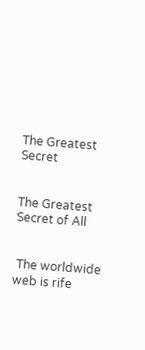The Greatest Secret


The Greatest Secret of All


 The worldwide web is rife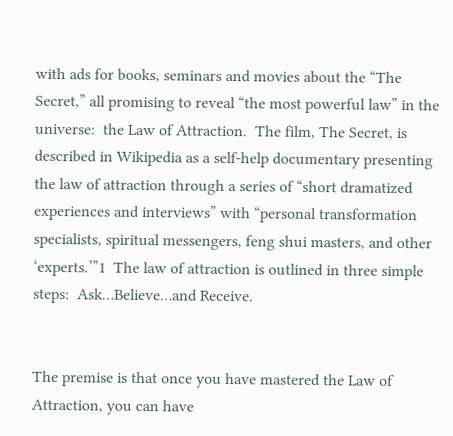with ads for books, seminars and movies about the “The Secret,” all promising to reveal “the most powerful law” in the universe:  the Law of Attraction.  The film, The Secret, is described in Wikipedia as a self-help documentary presenting the law of attraction through a series of “short dramatized experiences and interviews” with “personal transformation specialists, spiritual messengers, feng shui masters, and other ‘experts.’”1  The law of attraction is outlined in three simple steps:  Ask…Believe…and Receive.


The premise is that once you have mastered the Law of Attraction, you can have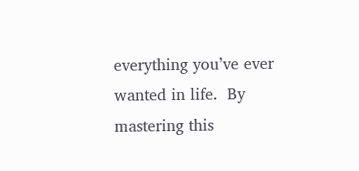everything you’ve ever wanted in life.  By  mastering this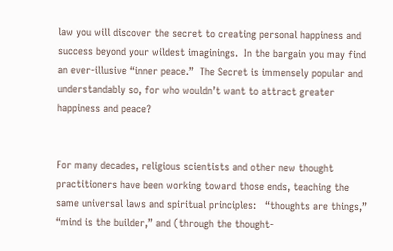law you will discover the secret to creating personal happiness and success beyond your wildest imaginings.  In the bargain you may find an ever-illusive “inner peace.”  The Secret is immensely popular and understandably so, for who wouldn’t want to attract greater happiness and peace?


For many decades, religious scientists and other new thought practitioners have been working toward those ends, teaching the same universal laws and spiritual principles:   “thoughts are things,” “mind is the builder,” and (through the thought-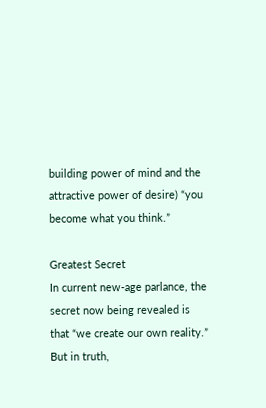building power of mind and the attractive power of desire) “you become what you think.”

Greatest Secret
In current new-age parlance, the secret now being revealed is that “we create our own reality.” But in truth,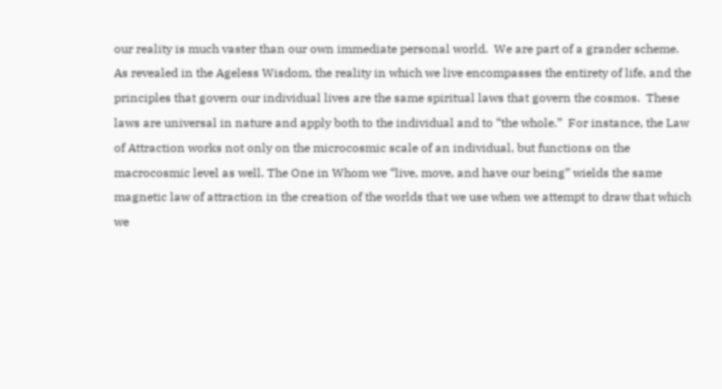our reality is much vaster than our own immediate personal world.  We are part of a grander scheme.  As revealed in the Ageless Wisdom, the reality in which we live encompasses the entirety of life, and the principles that govern our individual lives are the same spiritual laws that govern the cosmos.  These laws are universal in nature and apply both to the individual and to “the whole.”  For instance, the Law of Attraction works not only on the microcosmic scale of an individual, but functions on the macrocosmic level as well. The One in Whom we “live, move, and have our being” wields the same magnetic law of attraction in the creation of the worlds that we use when we attempt to draw that which we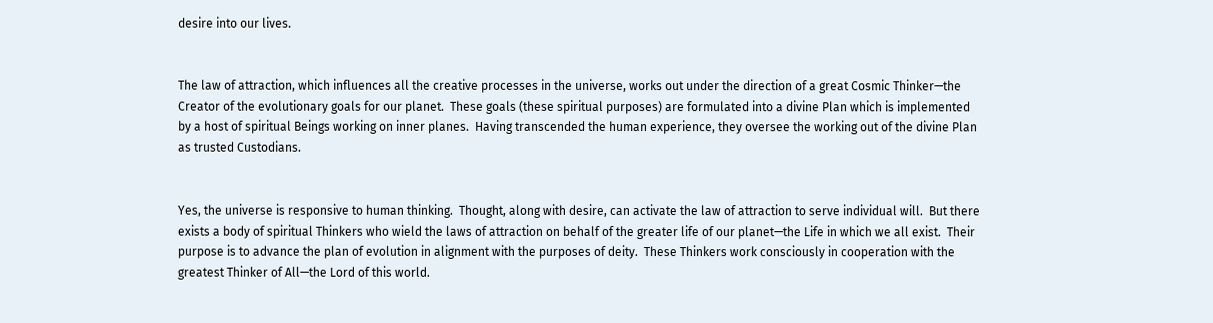desire into our lives.


The law of attraction, which influences all the creative processes in the universe, works out under the direction of a great Cosmic Thinker—the Creator of the evolutionary goals for our planet.  These goals (these spiritual purposes) are formulated into a divine Plan which is implemented by a host of spiritual Beings working on inner planes.  Having transcended the human experience, they oversee the working out of the divine Plan as trusted Custodians.


Yes, the universe is responsive to human thinking.  Thought, along with desire, can activate the law of attraction to serve individual will.  But there exists a body of spiritual Thinkers who wield the laws of attraction on behalf of the greater life of our planet—the Life in which we all exist.  Their purpose is to advance the plan of evolution in alignment with the purposes of deity.  These Thinkers work consciously in cooperation with the greatest Thinker of All—the Lord of this world.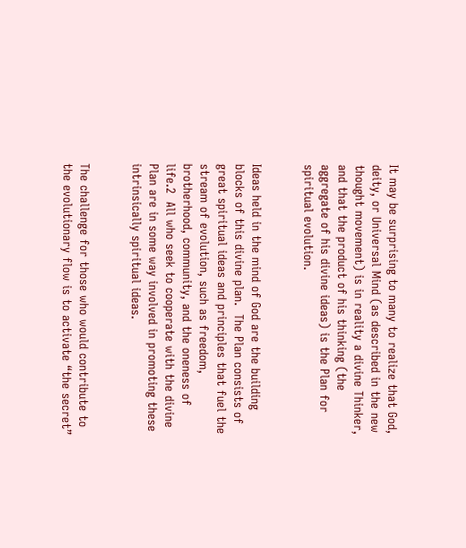It may be surprising to many to realize that God, deity, or Universal Mind (as described in the new thought movement) is in reality a divine Thinker, and that the product of his thinking (the aggregate of his divine ideas) is the Plan for spiritual evolution.


Ideas held in the mind of God are the building blocks of this divine plan.  The Plan consists of great spiritual ideas and principles that fuel the stream of evolution, such as freedom, brotherhood, community, and the oneness of life.2  All who seek to cooperate with the divine Plan are in some way involved in promoting these intrinsically spiritual ideas.


The challenge for those who would contribute to the evolutionary flow is to activate “the secret”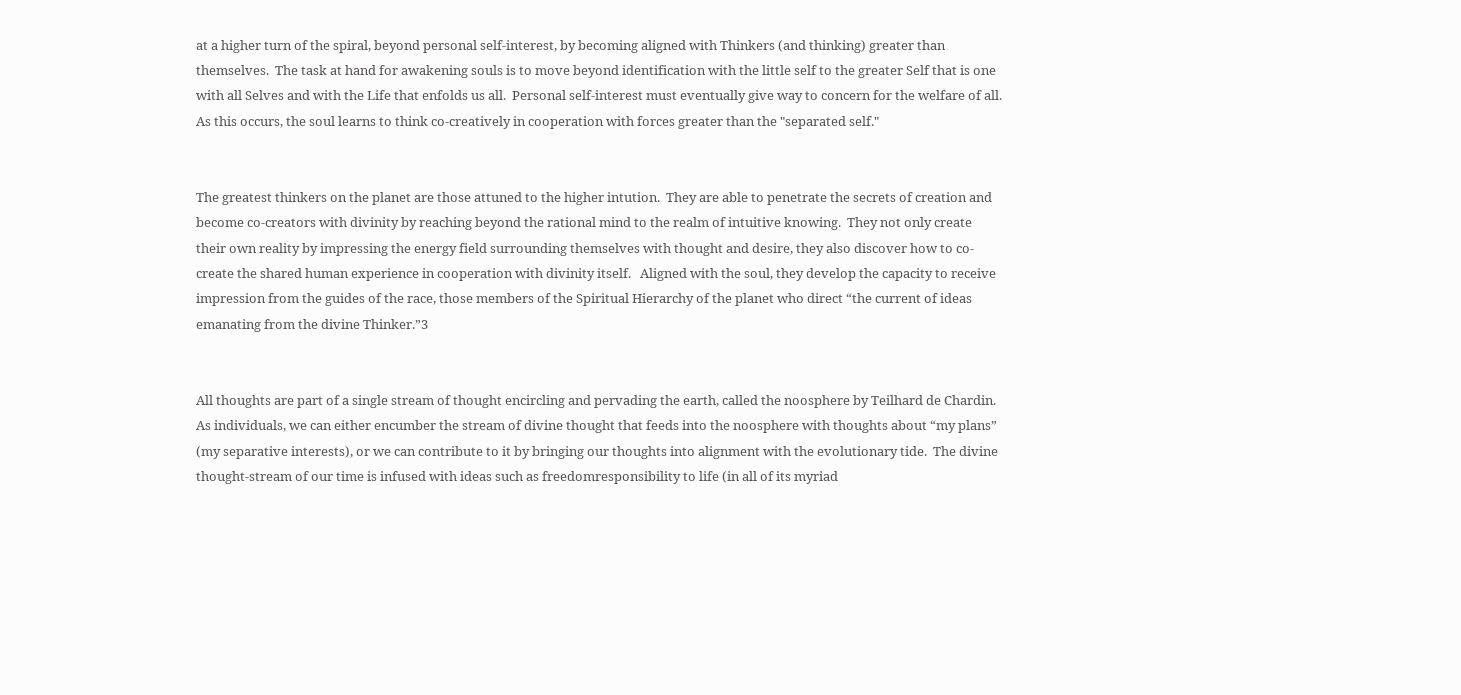at a higher turn of the spiral, beyond personal self-interest, by becoming aligned with Thinkers (and thinking) greater than themselves.  The task at hand for awakening souls is to move beyond identification with the little self to the greater Self that is one with all Selves and with the Life that enfolds us all.  Personal self-interest must eventually give way to concern for the welfare of all.  As this occurs, the soul learns to think co-creatively in cooperation with forces greater than the "separated self."


The greatest thinkers on the planet are those attuned to the higher intution.  They are able to penetrate the secrets of creation and become co-creators with divinity by reaching beyond the rational mind to the realm of intuitive knowing.  They not only create their own reality by impressing the energy field surrounding themselves with thought and desire, they also discover how to co-create the shared human experience in cooperation with divinity itself.   Aligned with the soul, they develop the capacity to receive impression from the guides of the race, those members of the Spiritual Hierarchy of the planet who direct “the current of ideas emanating from the divine Thinker.”3


All thoughts are part of a single stream of thought encircling and pervading the earth, called the noosphere by Teilhard de Chardin.  As individuals, we can either encumber the stream of divine thought that feeds into the noosphere with thoughts about “my plans” (my separative interests), or we can contribute to it by bringing our thoughts into alignment with the evolutionary tide.  The divine thought-stream of our time is infused with ideas such as freedomresponsibility to life (in all of its myriad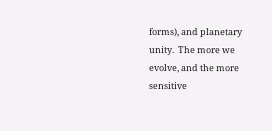forms), and planetary unity.  The more we evolve, and the more sensitive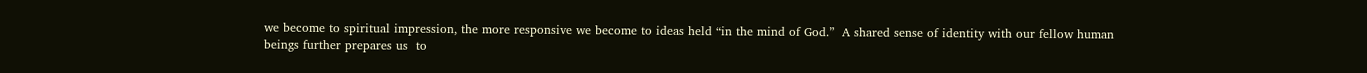we become to spiritual impression, the more responsive we become to ideas held “in the mind of God.”  A shared sense of identity with our fellow human beings further prepares us  to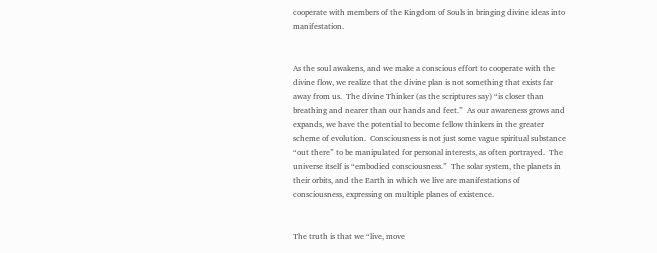cooperate with members of the Kingdom of Souls in bringing divine ideas into manifestation.


As the soul awakens, and we make a conscious effort to cooperate with the divine flow, we realize that the divine plan is not something that exists far away from us.  The divine Thinker (as the scriptures say) “is closer than breathing and nearer than our hands and feet.”  As our awareness grows and expands, we have the potential to become fellow thinkers in the greater scheme of evolution.  Consciousness is not just some vague spiritual substance “out there” to be manipulated for personal interests, as often portrayed.  The universe itself is “embodied consciousness.”  The solar system, the planets in their orbits, and the Earth in which we live are manifestations of consciousness, expressing on multiple planes of existence.


The truth is that we “live, move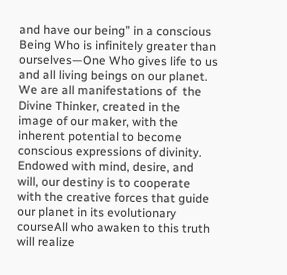and have our being” in a conscious Being Who is infinitely greater than ourselves—One Who gives life to us and all living beings on our planet.  We are all manifestations of  the Divine Thinker, created in the image of our maker, with the inherent potential to become conscious expressions of divinity.  Endowed with mind, desire, and will, our destiny is to cooperate with the creative forces that guide our planet in its evolutionary courseAll who awaken to this truth will realize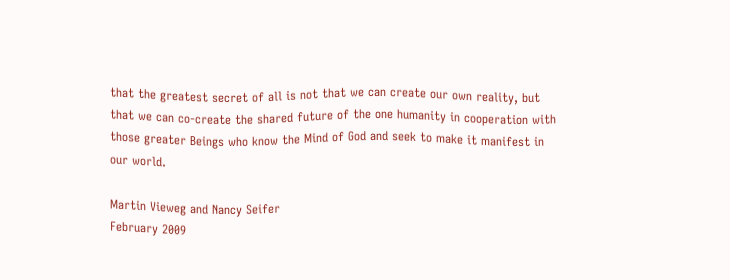that the greatest secret of all is not that we can create our own reality, but that we can co-create the shared future of the one humanity in cooperation with those greater Beings who know the Mind of God and seek to make it manifest in our world.

Martin Vieweg and Nancy Seifer
February 2009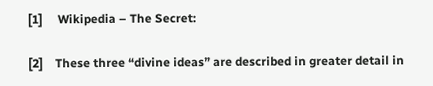[1]     Wikipedia – The Secret:

[2]    These three “divine ideas” are described in greater detail in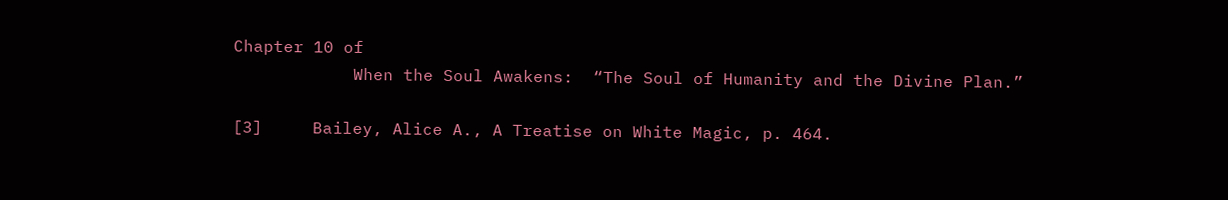Chapter 10 of
            When the Soul Awakens:  “The Soul of Humanity and the Divine Plan.”

[3]     Bailey, Alice A., A Treatise on White Magic, p. 464.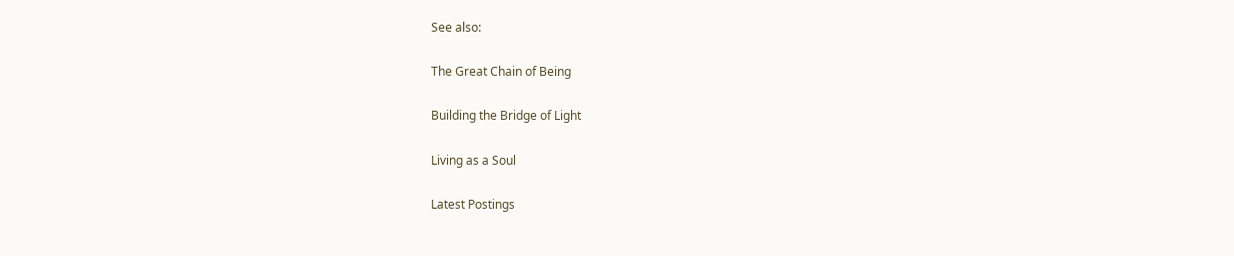See also:

The Great Chain of Being

Building the Bridge of Light

Living as a Soul

Latest Postings